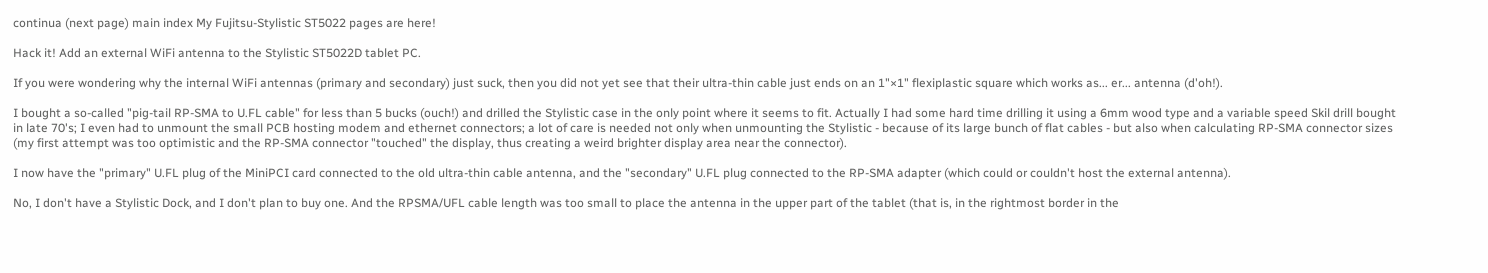continua (next page) main index My Fujitsu-Stylistic ST5022 pages are here!

Hack it! Add an external WiFi antenna to the Stylistic ST5022D tablet PC.

If you were wondering why the internal WiFi antennas (primary and secondary) just suck, then you did not yet see that their ultra-thin cable just ends on an 1"×1" flexiplastic square which works as... er... antenna (d'oh!).

I bought a so-called "pig-tail RP-SMA to U.FL cable" for less than 5 bucks (ouch!) and drilled the Stylistic case in the only point where it seems to fit. Actually I had some hard time drilling it using a 6mm wood type and a variable speed Skil drill bought in late 70's; I even had to unmount the small PCB hosting modem and ethernet connectors; a lot of care is needed not only when unmounting the Stylistic - because of its large bunch of flat cables - but also when calculating RP-SMA connector sizes (my first attempt was too optimistic and the RP-SMA connector "touched" the display, thus creating a weird brighter display area near the connector).

I now have the "primary" U.FL plug of the MiniPCI card connected to the old ultra-thin cable antenna, and the "secondary" U.FL plug connected to the RP-SMA adapter (which could or couldn't host the external antenna).

No, I don't have a Stylistic Dock, and I don't plan to buy one. And the RPSMA/UFL cable length was too small to place the antenna in the upper part of the tablet (that is, in the rightmost border in the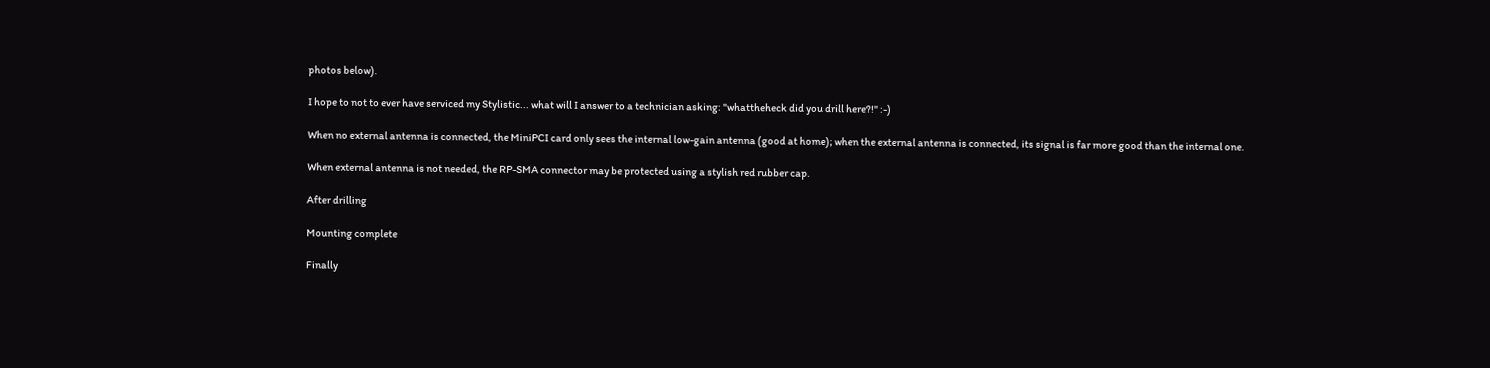photos below).

I hope to not to ever have serviced my Stylistic... what will I answer to a technician asking: "whattheheck did you drill here?!" :-)

When no external antenna is connected, the MiniPCI card only sees the internal low-gain antenna (good at home); when the external antenna is connected, its signal is far more good than the internal one.

When external antenna is not needed, the RP-SMA connector may be protected using a stylish red rubber cap.

After drilling

Mounting complete

Finally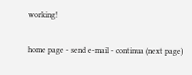working!

home page - send e-mail - continua (next page)